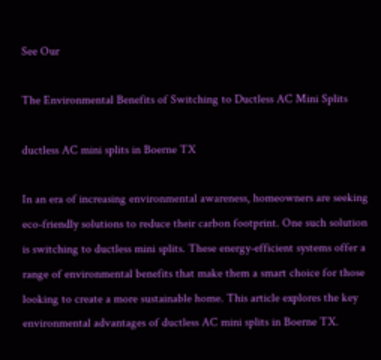See Our

The Environmental Benefits of Switching to Ductless AC Mini Splits

ductless AC mini splits in Boerne TX

In an era of increasing environmental awareness, homeowners are seeking eco-friendly solutions to reduce their carbon footprint. One such solution is switching to ductless mini splits. These energy-efficient systems offer a range of environmental benefits that make them a smart choice for those looking to create a more sustainable home. This article explores the key environmental advantages of ductless AC mini splits in Boerne TX.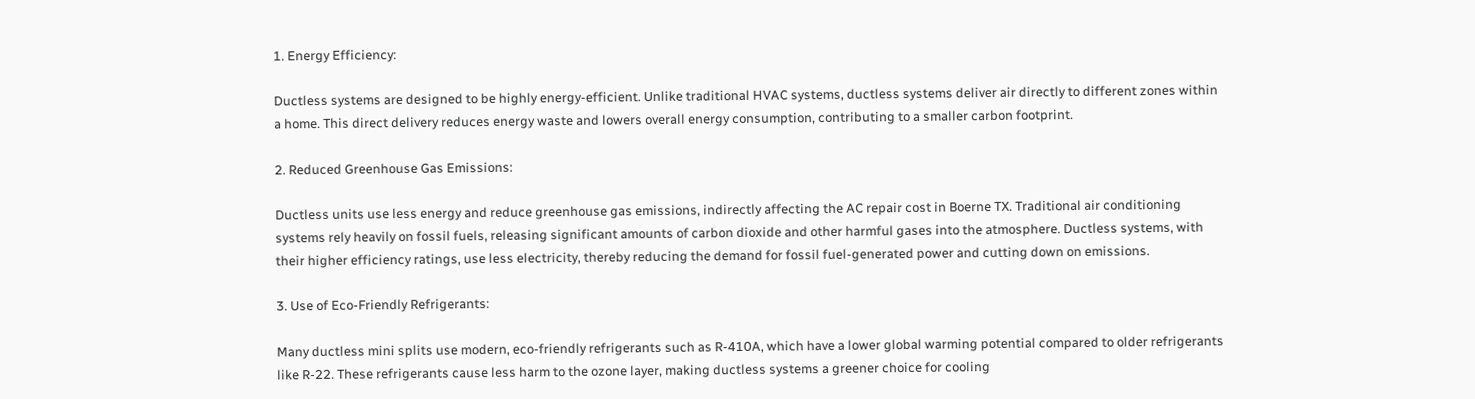1. Energy Efficiency:

Ductless systems are designed to be highly energy-efficient. Unlike traditional HVAC systems, ductless systems deliver air directly to different zones within a home. This direct delivery reduces energy waste and lowers overall energy consumption, contributing to a smaller carbon footprint.

2. Reduced Greenhouse Gas Emissions:

Ductless units use less energy and reduce greenhouse gas emissions, indirectly affecting the AC repair cost in Boerne TX. Traditional air conditioning systems rely heavily on fossil fuels, releasing significant amounts of carbon dioxide and other harmful gases into the atmosphere. Ductless systems, with their higher efficiency ratings, use less electricity, thereby reducing the demand for fossil fuel-generated power and cutting down on emissions.

3. Use of Eco-Friendly Refrigerants:

Many ductless mini splits use modern, eco-friendly refrigerants such as R-410A, which have a lower global warming potential compared to older refrigerants like R-22. These refrigerants cause less harm to the ozone layer, making ductless systems a greener choice for cooling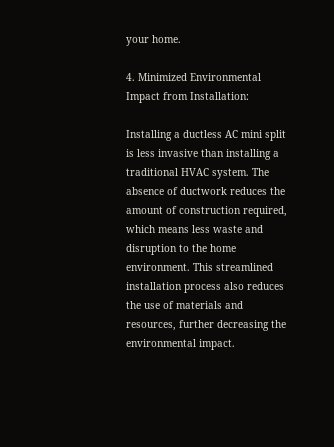your home.

4. Minimized Environmental Impact from Installation:

Installing a ductless AC mini split is less invasive than installing a traditional HVAC system. The absence of ductwork reduces the amount of construction required, which means less waste and disruption to the home environment. This streamlined installation process also reduces the use of materials and resources, further decreasing the environmental impact.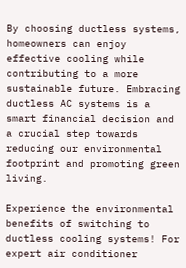By choosing ductless systems, homeowners can enjoy effective cooling while contributing to a more sustainable future. Embracing ductless AC systems is a smart financial decision and a crucial step towards reducing our environmental footprint and promoting green living.

Experience the environmental benefits of switching to ductless cooling systems! For expert air conditioner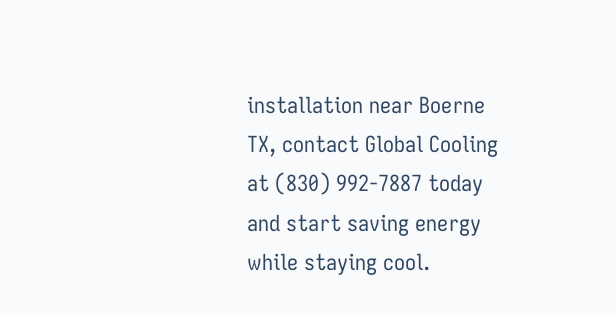installation near Boerne TX, contact Global Cooling at (830) 992-7887 today and start saving energy while staying cool.